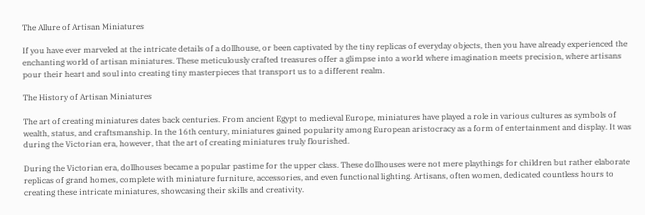The Allure of Artisan Miniatures

If you have ever marveled at the intricate details of a dollhouse, or been captivated by the tiny replicas of everyday objects, then you have already experienced the enchanting world of artisan miniatures. These meticulously crafted treasures offer a glimpse into a world where imagination meets precision, where artisans pour their heart and soul into creating tiny masterpieces that transport us to a different realm.

The History of Artisan Miniatures

The art of creating miniatures dates back centuries. From ancient Egypt to medieval Europe, miniatures have played a role in various cultures as symbols of wealth, status, and craftsmanship. In the 16th century, miniatures gained popularity among European aristocracy as a form of entertainment and display. It was during the Victorian era, however, that the art of creating miniatures truly flourished.

During the Victorian era, dollhouses became a popular pastime for the upper class. These dollhouses were not mere playthings for children but rather elaborate replicas of grand homes, complete with miniature furniture, accessories, and even functional lighting. Artisans, often women, dedicated countless hours to creating these intricate miniatures, showcasing their skills and creativity.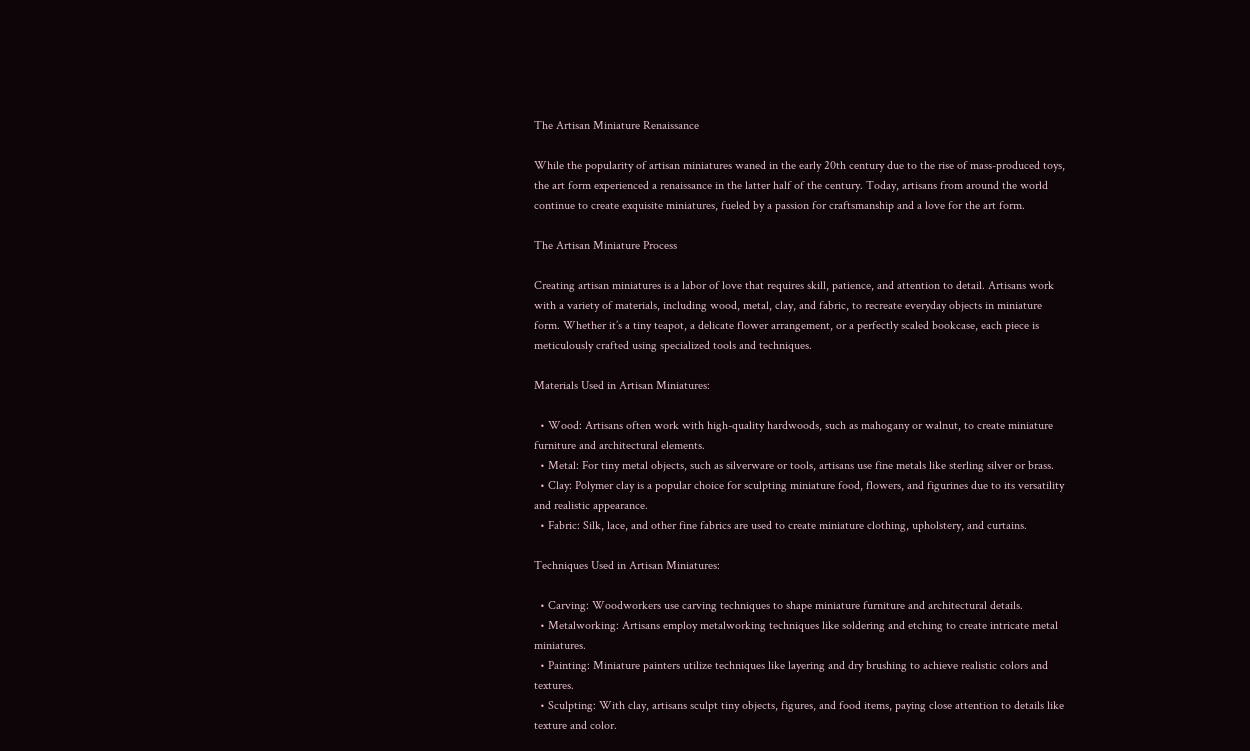The Artisan Miniature Renaissance

While the popularity of artisan miniatures waned in the early 20th century due to the rise of mass-produced toys, the art form experienced a renaissance in the latter half of the century. Today, artisans from around the world continue to create exquisite miniatures, fueled by a passion for craftsmanship and a love for the art form.

The Artisan Miniature Process

Creating artisan miniatures is a labor of love that requires skill, patience, and attention to detail. Artisans work with a variety of materials, including wood, metal, clay, and fabric, to recreate everyday objects in miniature form. Whether it’s a tiny teapot, a delicate flower arrangement, or a perfectly scaled bookcase, each piece is meticulously crafted using specialized tools and techniques.

Materials Used in Artisan Miniatures:

  • Wood: Artisans often work with high-quality hardwoods, such as mahogany or walnut, to create miniature furniture and architectural elements.
  • Metal: For tiny metal objects, such as silverware or tools, artisans use fine metals like sterling silver or brass.
  • Clay: Polymer clay is a popular choice for sculpting miniature food, flowers, and figurines due to its versatility and realistic appearance.
  • Fabric: Silk, lace, and other fine fabrics are used to create miniature clothing, upholstery, and curtains.

Techniques Used in Artisan Miniatures:

  • Carving: Woodworkers use carving techniques to shape miniature furniture and architectural details.
  • Metalworking: Artisans employ metalworking techniques like soldering and etching to create intricate metal miniatures.
  • Painting: Miniature painters utilize techniques like layering and dry brushing to achieve realistic colors and textures.
  • Sculpting: With clay, artisans sculpt tiny objects, figures, and food items, paying close attention to details like texture and color.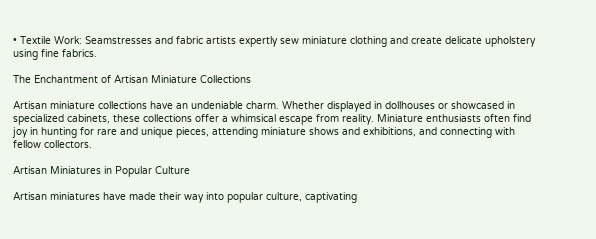• Textile Work: Seamstresses and fabric artists expertly sew miniature clothing and create delicate upholstery using fine fabrics.

The Enchantment of Artisan Miniature Collections

Artisan miniature collections have an undeniable charm. Whether displayed in dollhouses or showcased in specialized cabinets, these collections offer a whimsical escape from reality. Miniature enthusiasts often find joy in hunting for rare and unique pieces, attending miniature shows and exhibitions, and connecting with fellow collectors.

Artisan Miniatures in Popular Culture

Artisan miniatures have made their way into popular culture, captivating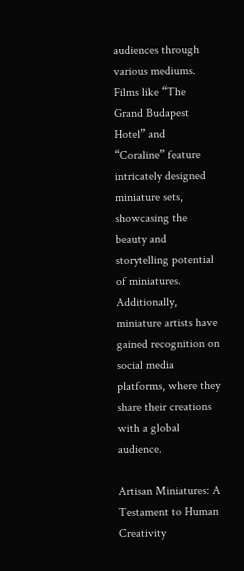audiences through various mediums. Films like “The Grand Budapest Hotel” and “Coraline” feature intricately designed miniature sets, showcasing the beauty and storytelling potential of miniatures. Additionally, miniature artists have gained recognition on social media platforms, where they share their creations with a global audience.

Artisan Miniatures: A Testament to Human Creativity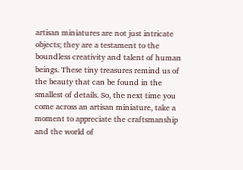artisan miniatures are not just intricate objects; they are a testament to the boundless creativity and talent of human beings. These tiny treasures remind us of the beauty that can be found in the smallest of details. So, the next time you come across an artisan miniature, take a moment to appreciate the craftsmanship and the world of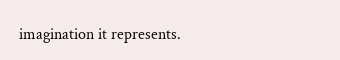imagination it represents.